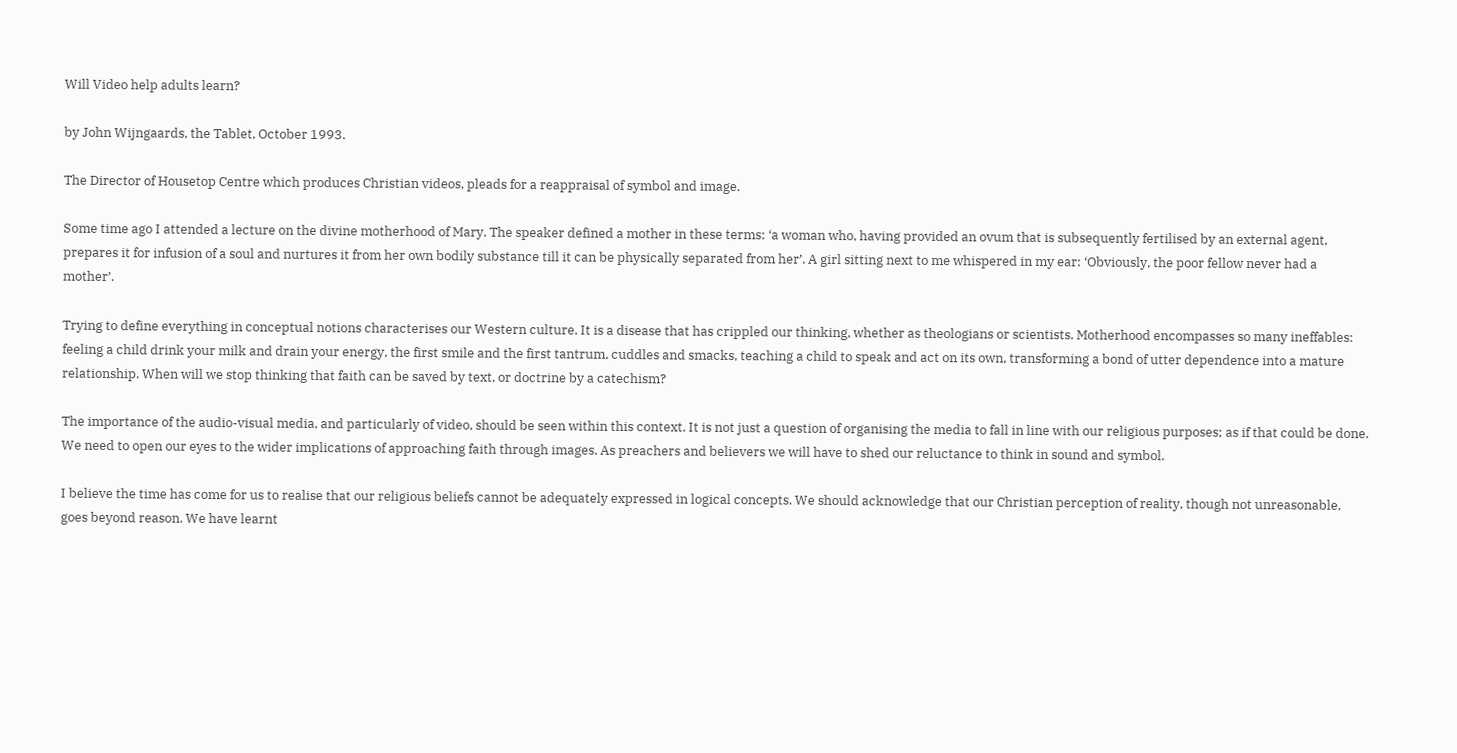Will Video help adults learn?

by John Wijngaards, the Tablet, October 1993.

The Director of Housetop Centre which produces Christian videos, pleads for a reappraisal of symbol and image.

Some time ago I attended a lecture on the divine motherhood of Mary. The speaker defined a mother in these terms: ‘a woman who, having provided an ovum that is subsequently fertilised by an external agent, prepares it for infusion of a soul and nurtures it from her own bodily substance till it can be physically separated from her’. A girl sitting next to me whispered in my ear: ‘Obviously, the poor fellow never had a mother’.

Trying to define everything in conceptual notions characterises our Western culture. It is a disease that has crippled our thinking, whether as theologians or scientists. Motherhood encompasses so many ineffables: feeling a child drink your milk and drain your energy, the first smile and the first tantrum, cuddles and smacks, teaching a child to speak and act on its own, transforming a bond of utter dependence into a mature relationship. When will we stop thinking that faith can be saved by text, or doctrine by a catechism?

The importance of the audio-visual media, and particularly of video, should be seen within this context. It is not just a question of organising the media to fall in line with our religious purposes; as if that could be done. We need to open our eyes to the wider implications of approaching faith through images. As preachers and believers we will have to shed our reluctance to think in sound and symbol.

I believe the time has come for us to realise that our religious beliefs cannot be adequately expressed in logical concepts. We should acknowledge that our Christian perception of reality, though not unreasonable, goes beyond reason. We have learnt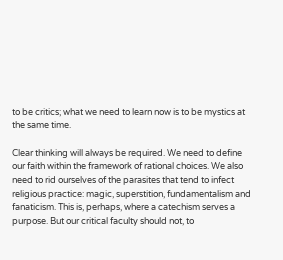to be critics; what we need to learn now is to be mystics at the same time.

Clear thinking will always be required. We need to define our faith within the framework of rational choices. We also need to rid ourselves of the parasites that tend to infect religious practice: magic, superstition, fundamentalism and fanaticism. This is, perhaps, where a catechism serves a purpose. But our critical faculty should not, to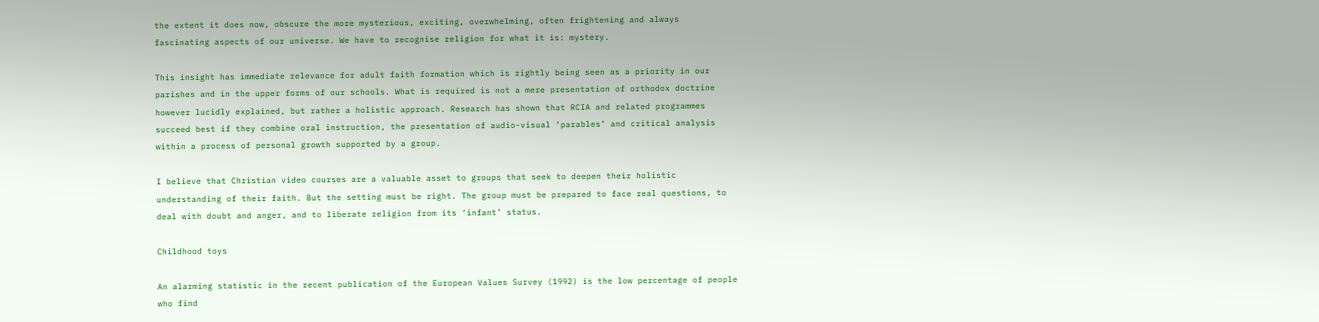the extent it does now, obscure the more mysterious, exciting, overwhelming, often frightening and always fascinating aspects of our universe. We have to recognise religion for what it is: mystery.

This insight has immediate relevance for adult faith formation which is rightly being seen as a priority in our parishes and in the upper forms of our schools. What is required is not a mere presentation of orthodox doctrine however lucidly explained, but rather a holistic approach. Research has shown that RCIA and related programmes succeed best if they combine oral instruction, the presentation of audio-visual ‘parables’ and critical analysis within a process of personal growth supported by a group.

I believe that Christian video courses are a valuable asset to groups that seek to deepen their holistic understanding of their faith. But the setting must be right. The group must be prepared to face real questions, to deal with doubt and anger, and to liberate religion from its ‘infant’ status.

Childhood toys

An alarming statistic in the recent publication of the European Values Survey (1992) is the low percentage of people who find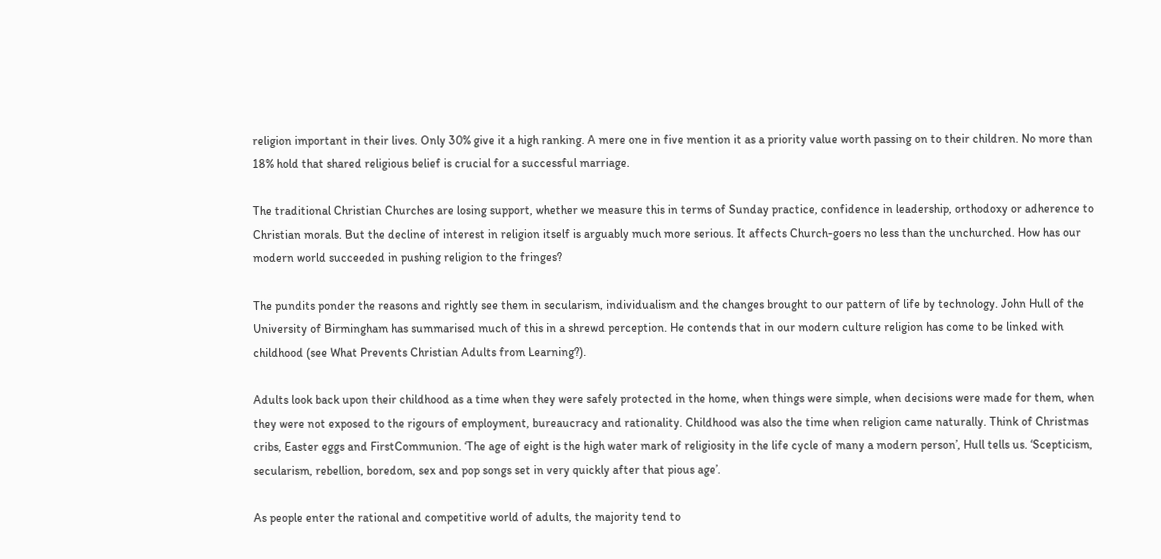religion important in their lives. Only 30% give it a high ranking. A mere one in five mention it as a priority value worth passing on to their children. No more than 18% hold that shared religious belief is crucial for a successful marriage.

The traditional Christian Churches are losing support, whether we measure this in terms of Sunday practice, confidence in leadership, orthodoxy or adherence to Christian morals. But the decline of interest in religion itself is arguably much more serious. It affects Church-goers no less than the unchurched. How has our modern world succeeded in pushing religion to the fringes?

The pundits ponder the reasons and rightly see them in secularism, individualism and the changes brought to our pattern of life by technology. John Hull of the University of Birmingham has summarised much of this in a shrewd perception. He contends that in our modern culture religion has come to be linked with childhood (see What Prevents Christian Adults from Learning?).

Adults look back upon their childhood as a time when they were safely protected in the home, when things were simple, when decisions were made for them, when they were not exposed to the rigours of employment, bureaucracy and rationality. Childhood was also the time when religion came naturally. Think of Christmas cribs, Easter eggs and FirstCommunion. ‘The age of eight is the high water mark of religiosity in the life cycle of many a modern person’, Hull tells us. ‘Scepticism, secularism, rebellion, boredom, sex and pop songs set in very quickly after that pious age’.

As people enter the rational and competitive world of adults, the majority tend to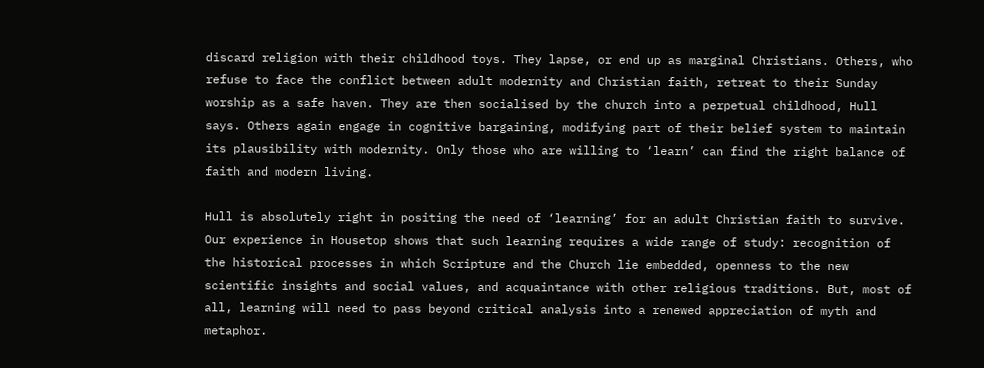discard religion with their childhood toys. They lapse, or end up as marginal Christians. Others, who refuse to face the conflict between adult modernity and Christian faith, retreat to their Sunday worship as a safe haven. They are then socialised by the church into a perpetual childhood, Hull says. Others again engage in cognitive bargaining, modifying part of their belief system to maintain its plausibility with modernity. Only those who are willing to ‘learn’ can find the right balance of faith and modern living.

Hull is absolutely right in positing the need of ‘learning’ for an adult Christian faith to survive. Our experience in Housetop shows that such learning requires a wide range of study: recognition of the historical processes in which Scripture and the Church lie embedded, openness to the new scientific insights and social values, and acquaintance with other religious traditions. But, most of all, learning will need to pass beyond critical analysis into a renewed appreciation of myth and metaphor.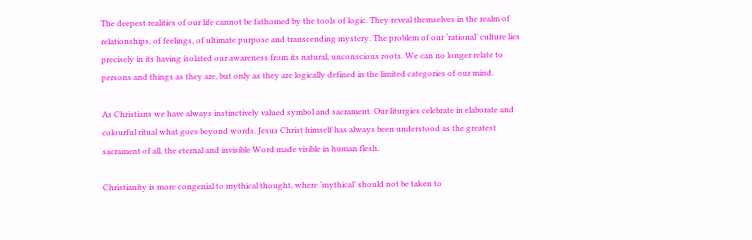The deepest realities of our life cannot be fathomed by the tools of logic. They reveal themselves in the realm of relationships, of feelings, of ultimate purpose and transcending mystery. The problem of our ‘rational’ culture lies precisely in its having isolated our awareness from its natural, unconscious roots. We can no longer relate to persons and things as they are, but only as they are logically defined in the limited categories of our mind.

As Christians we have always instinctively valued symbol and sacrament. Our liturgies celebrate in elaborate and colourful ritual what goes beyond words. Jesus Christ himself has always been understood as the greatest sacrament of all, the eternal and invisible Word made visible in human flesh.

Christianity is more congenial to mythical thought, where ‘mythical’ should not be taken to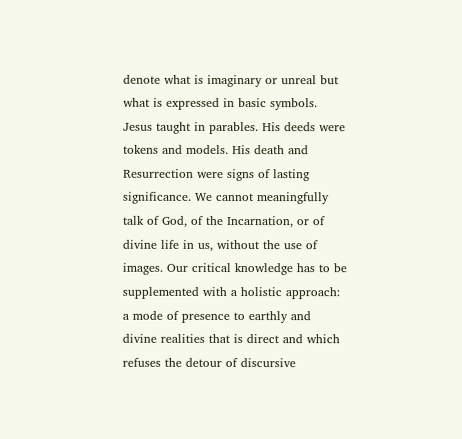denote what is imaginary or unreal but what is expressed in basic symbols. Jesus taught in parables. His deeds were tokens and models. His death and Resurrection were signs of lasting significance. We cannot meaningfully talk of God, of the Incarnation, or of divine life in us, without the use of images. Our critical knowledge has to be supplemented with a holistic approach: a mode of presence to earthly and divine realities that is direct and which refuses the detour of discursive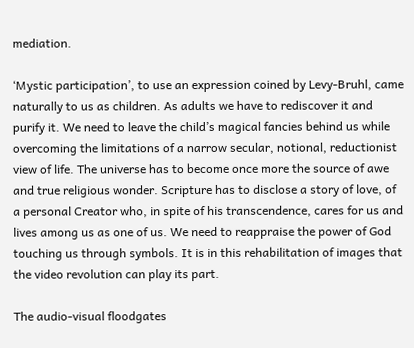mediation.

‘Mystic participation’, to use an expression coined by Levy-Bruhl, came naturally to us as children. As adults we have to rediscover it and purify it. We need to leave the child’s magical fancies behind us while overcoming the limitations of a narrow secular, notional, reductionist view of life. The universe has to become once more the source of awe and true religious wonder. Scripture has to disclose a story of love, of a personal Creator who, in spite of his transcendence, cares for us and lives among us as one of us. We need to reappraise the power of God touching us through symbols. It is in this rehabilitation of images that the video revolution can play its part.

The audio-visual floodgates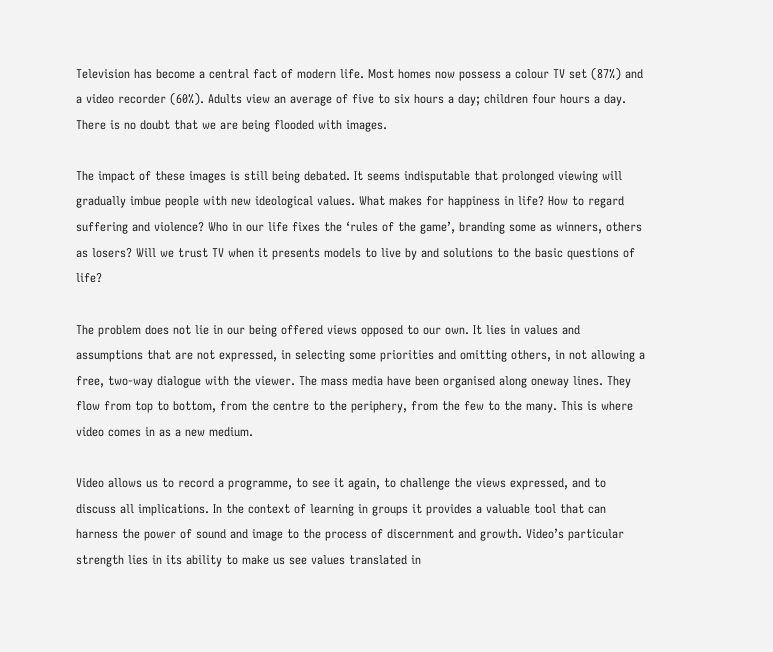Television has become a central fact of modern life. Most homes now possess a colour TV set (87%) and a video recorder (60%). Adults view an average of five to six hours a day; children four hours a day. There is no doubt that we are being flooded with images.

The impact of these images is still being debated. It seems indisputable that prolonged viewing will gradually imbue people with new ideological values. What makes for happiness in life? How to regard suffering and violence? Who in our life fixes the ‘rules of the game’, branding some as winners, others as losers? Will we trust TV when it presents models to live by and solutions to the basic questions of life?

The problem does not lie in our being offered views opposed to our own. It lies in values and assumptions that are not expressed, in selecting some priorities and omitting others, in not allowing a free, two-way dialogue with the viewer. The mass media have been organised along oneway lines. They flow from top to bottom, from the centre to the periphery, from the few to the many. This is where video comes in as a new medium.

Video allows us to record a programme, to see it again, to challenge the views expressed, and to discuss all implications. In the context of learning in groups it provides a valuable tool that can harness the power of sound and image to the process of discernment and growth. Video’s particular strength lies in its ability to make us see values translated in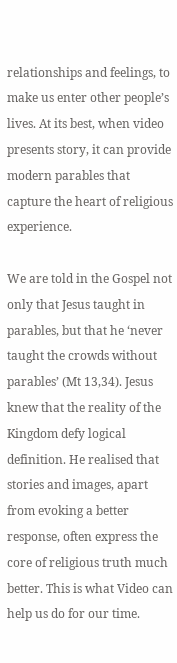relationships and feelings, to make us enter other people’s lives. At its best, when video presents story, it can provide modern parables that capture the heart of religious experience.

We are told in the Gospel not only that Jesus taught in parables, but that he ‘never taught the crowds without parables’ (Mt 13,34). Jesus knew that the reality of the Kingdom defy logical definition. He realised that stories and images, apart from evoking a better response, often express the core of religious truth much better. This is what Video can help us do for our time.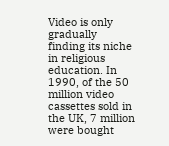Video is only gradually finding its niche in religious education. In 1990, of the 50 million video cassettes sold in the UK, 7 million were bought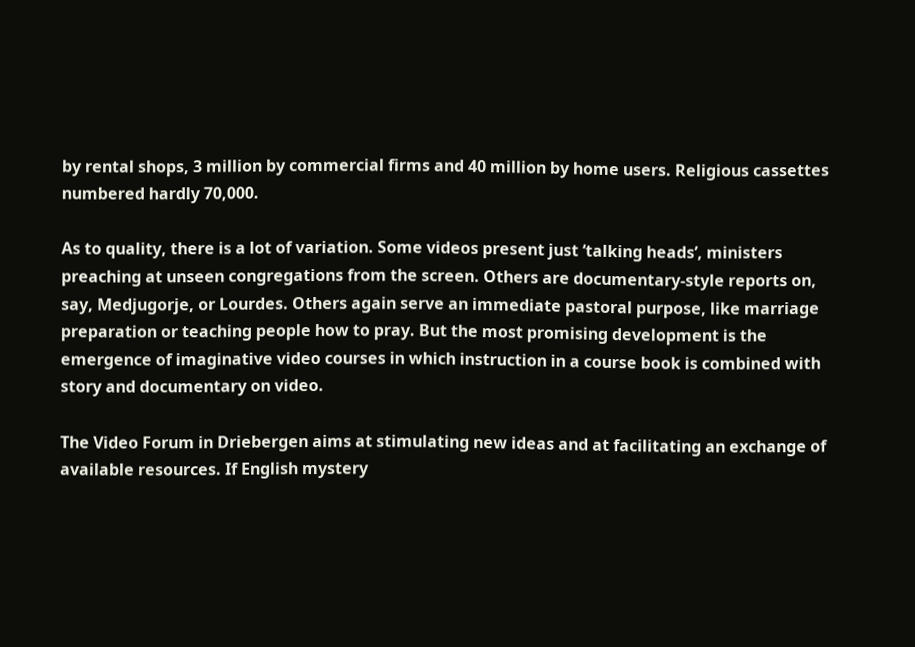by rental shops, 3 million by commercial firms and 40 million by home users. Religious cassettes numbered hardly 70,000.

As to quality, there is a lot of variation. Some videos present just ‘talking heads’, ministers preaching at unseen congregations from the screen. Others are documentary-style reports on, say, Medjugorje, or Lourdes. Others again serve an immediate pastoral purpose, like marriage preparation or teaching people how to pray. But the most promising development is the emergence of imaginative video courses in which instruction in a course book is combined with story and documentary on video.

The Video Forum in Driebergen aims at stimulating new ideas and at facilitating an exchange of available resources. If English mystery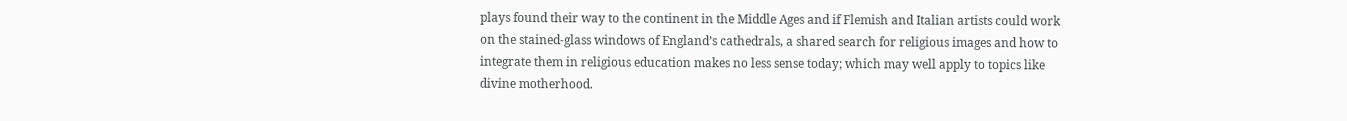plays found their way to the continent in the Middle Ages and if Flemish and Italian artists could work on the stained-glass windows of England’s cathedrals, a shared search for religious images and how to integrate them in religious education makes no less sense today; which may well apply to topics like divine motherhood.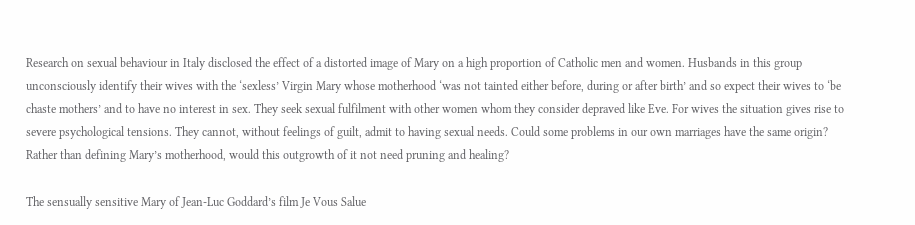Research on sexual behaviour in Italy disclosed the effect of a distorted image of Mary on a high proportion of Catholic men and women. Husbands in this group unconsciously identify their wives with the ‘sexless’ Virgin Mary whose motherhood ‘was not tainted either before, during or after birth’ and so expect their wives to ‘be chaste mothers’ and to have no interest in sex. They seek sexual fulfilment with other women whom they consider depraved like Eve. For wives the situation gives rise to severe psychological tensions. They cannot, without feelings of guilt, admit to having sexual needs. Could some problems in our own marriages have the same origin? Rather than defining Mary’s motherhood, would this outgrowth of it not need pruning and healing?

The sensually sensitive Mary of Jean-Luc Goddard’s film Je Vous Salue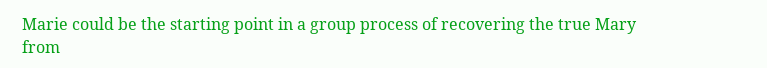Marie could be the starting point in a group process of recovering the true Mary from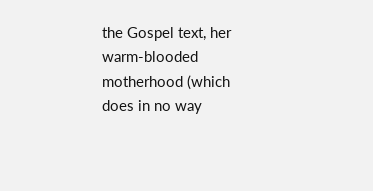the Gospel text, her warm-blooded motherhood (which does in no way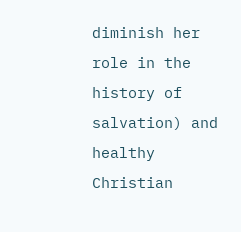diminish her role in the history of salvation) and healthy Christian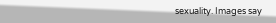sexuality. Images say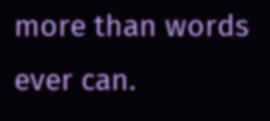more than words ever can.